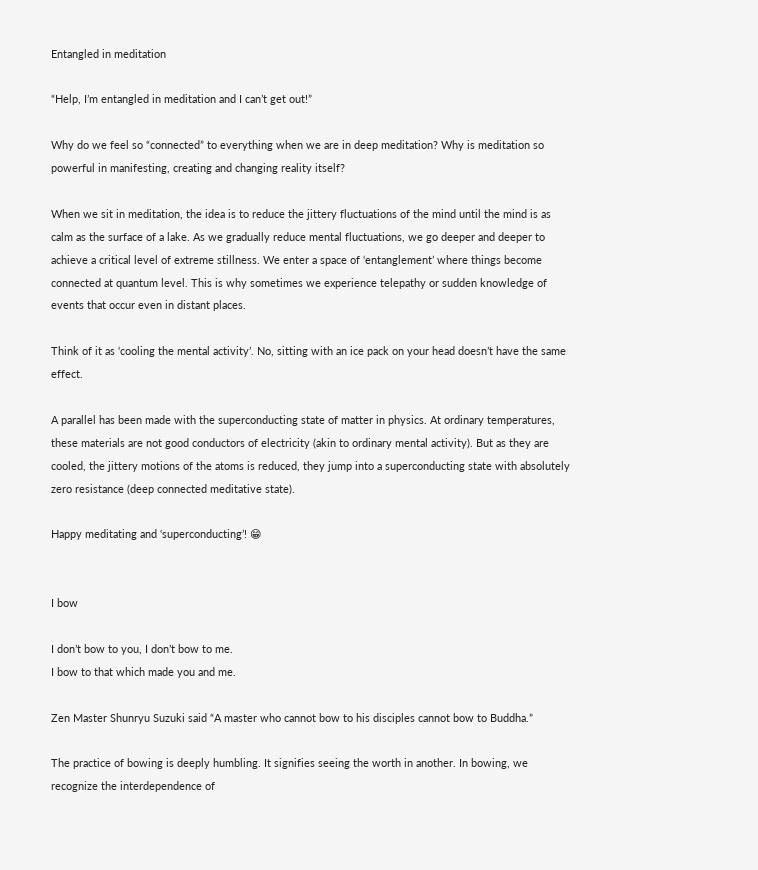Entangled in meditation

“Help, I’m entangled in meditation and I can’t get out!”

Why do we feel so “connected” to everything when we are in deep meditation? Why is meditation so powerful in manifesting, creating and changing reality itself?

When we sit in meditation, the idea is to reduce the jittery fluctuations of the mind until the mind is as calm as the surface of a lake. As we gradually reduce mental fluctuations, we go deeper and deeper to achieve a critical level of extreme stillness. We enter a space of ‘entanglement’ where things become connected at quantum level. This is why sometimes we experience telepathy or sudden knowledge of events that occur even in distant places.

Think of it as ‘cooling the mental activity’. No, sitting with an ice pack on your head doesn’t have the same effect.

A parallel has been made with the superconducting state of matter in physics. At ordinary temperatures, these materials are not good conductors of electricity (akin to ordinary mental activity). But as they are cooled, the jittery motions of the atoms is reduced, they jump into a superconducting state with absolutely zero resistance (deep connected meditative state).

Happy meditating and ‘superconducting’! 😁


I bow

I don’t bow to you, I don’t bow to me.
I bow to that which made you and me.

Zen Master Shunryu Suzuki said “A master who cannot bow to his disciples cannot bow to Buddha.”

The practice of bowing is deeply humbling. It signifies seeing the worth in another. In bowing, we recognize the interdependence of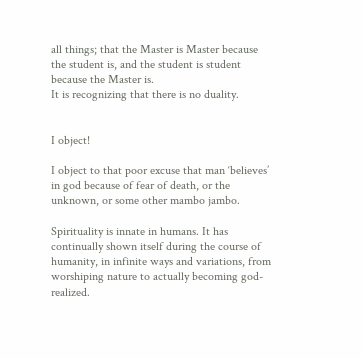all things; that the Master is Master because the student is, and the student is student because the Master is.
It is recognizing that there is no duality.


I object!

I object to that poor excuse that man ‘believes’ in god because of fear of death, or the unknown, or some other mambo jambo.

Spirituality is innate in humans. It has continually shown itself during the course of humanity, in infinite ways and variations, from worshiping nature to actually becoming god-realized.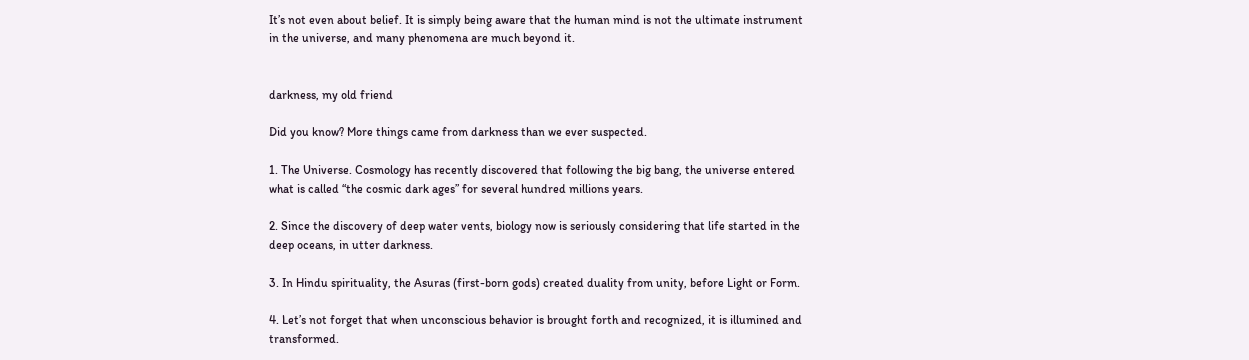It’s not even about belief. It is simply being aware that the human mind is not the ultimate instrument in the universe, and many phenomena are much beyond it.


darkness, my old friend

Did you know? More things came from darkness than we ever suspected.

1. The Universe. Cosmology has recently discovered that following the big bang, the universe entered what is called “the cosmic dark ages” for several hundred millions years.

2. Since the discovery of deep water vents, biology now is seriously considering that life started in the deep oceans, in utter darkness.

3. In Hindu spirituality, the Asuras (first-born gods) created duality from unity, before Light or Form.

4. Let’s not forget that when unconscious behavior is brought forth and recognized, it is illumined and transformed.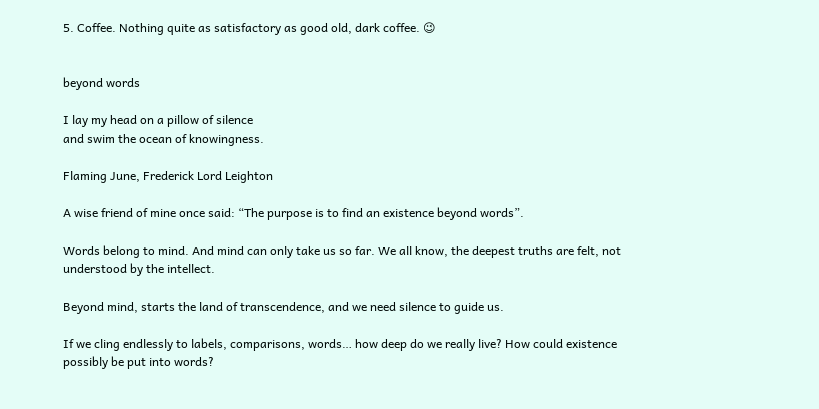5. Coffee. Nothing quite as satisfactory as good old, dark coffee. 😉


beyond words

I lay my head on a pillow of silence
and swim the ocean of knowingness.

Flaming June, Frederick Lord Leighton

A wise friend of mine once said: “The purpose is to find an existence beyond words”.

Words belong to mind. And mind can only take us so far. We all know, the deepest truths are felt, not understood by the intellect.

Beyond mind, starts the land of transcendence, and we need silence to guide us.

If we cling endlessly to labels, comparisons, words… how deep do we really live? How could existence possibly be put into words?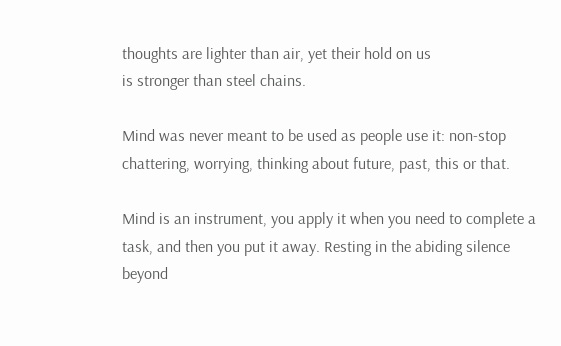thoughts are lighter than air, yet their hold on us
is stronger than steel chains.

Mind was never meant to be used as people use it: non-stop chattering, worrying, thinking about future, past, this or that.

Mind is an instrument, you apply it when you need to complete a task, and then you put it away. Resting in the abiding silence beyond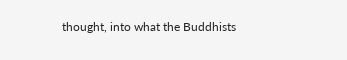thought, into what the Buddhists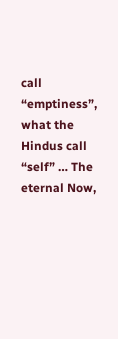call “emptiness”, what the Hindus call “self” … The eternal Now,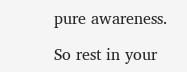pure awareness.

So rest in your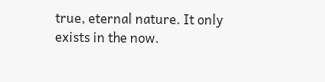true, eternal nature. It only exists in the now.